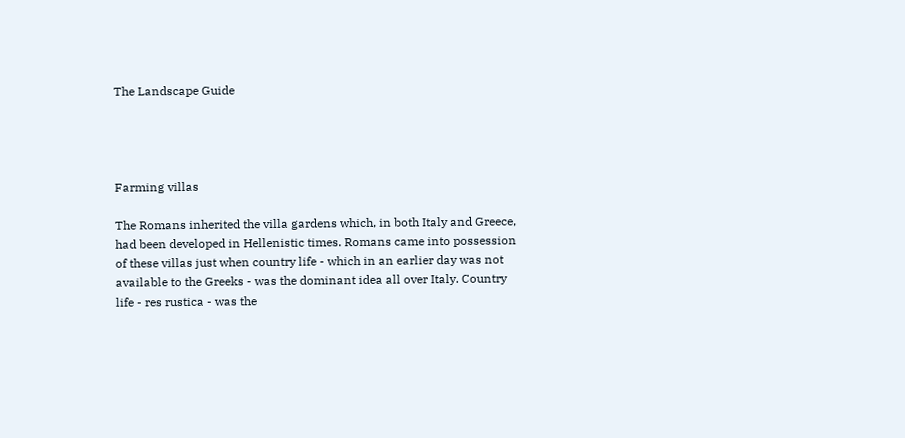The Landscape Guide




Farming villas

The Romans inherited the villa gardens which, in both Italy and Greece, had been developed in Hellenistic times. Romans came into possession of these villas just when country life - which in an earlier day was not available to the Greeks - was the dominant idea all over Italy. Country life - res rustica - was the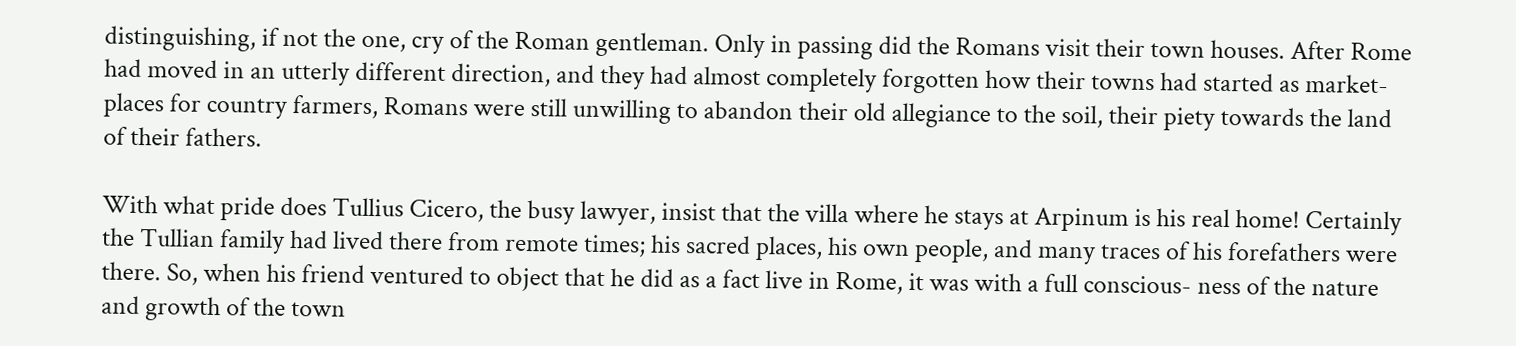distinguishing, if not the one, cry of the Roman gentleman. Only in passing did the Romans visit their town houses. After Rome had moved in an utterly different direction, and they had almost completely forgotten how their towns had started as market-places for country farmers, Romans were still unwilling to abandon their old allegiance to the soil, their piety towards the land of their fathers.

With what pride does Tullius Cicero, the busy lawyer, insist that the villa where he stays at Arpinum is his real home! Certainly the Tullian family had lived there from remote times; his sacred places, his own people, and many traces of his forefathers were there. So, when his friend ventured to object that he did as a fact live in Rome, it was with a full conscious- ness of the nature and growth of the town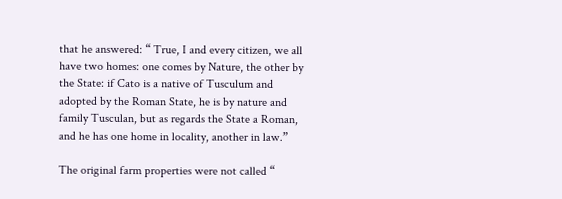that he answered: “ True, I and every citizen, we all have two homes: one comes by Nature, the other by the State: if Cato is a native of Tusculum and adopted by the Roman State, he is by nature and family Tusculan, but as regards the State a Roman, and he has one home in locality, another in law.”

The original farm properties were not called “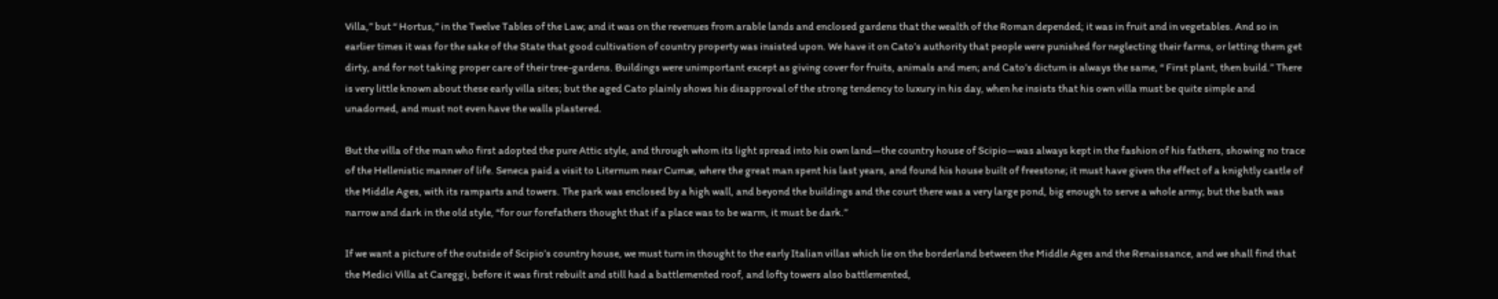Villa,” but “ Hortus,” in the Twelve Tables of the Law; and it was on the revenues from arable lands and enclosed gardens that the wealth of the Roman depended; it was in fruit and in vegetables. And so in earlier times it was for the sake of the State that good cultivation of country property was insisted upon. We have it on Cato’s authority that people were punished for neglecting their farms, or letting them get dirty, and for not taking proper care of their tree-gardens. Buildings were unimportant except as giving cover for fruits, animals and men; and Cato’s dictum is always the same, “ First plant, then build.” There is very little known about these early villa sites; but the aged Cato plainly shows his disapproval of the strong tendency to luxury in his day, when he insists that his own villa must be quite simple and unadorned, and must not even have the walls plastered.

But the villa of the man who first adopted the pure Attic style, and through whom its light spread into his own land—the country house of Scipio—was always kept in the fashion of his fathers, showing no trace of the Hellenistic manner of life. Seneca paid a visit to Liternum near Cumæ, where the great man spent his last years, and found his house built of freestone; it must have given the effect of a knightly castle of the Middle Ages, with its ramparts and towers. The park was enclosed by a high wall, and beyond the buildings and the court there was a very large pond, big enough to serve a whole army; but the bath was narrow and dark in the old style, “for our forefathers thought that if a place was to be warm, it must be dark.”

If we want a picture of the outside of Scipio’s country house, we must turn in thought to the early Italian villas which lie on the borderland between the Middle Ages and the Renaissance, and we shall find that the Medici Villa at Careggi, before it was first rebuilt and still had a battlemented roof, and lofty towers also battlemented,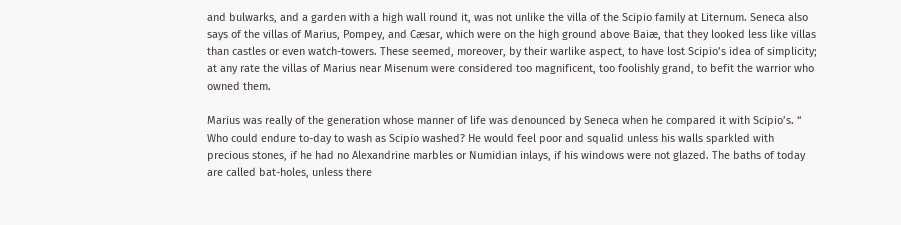and bulwarks, and a garden with a high wall round it, was not unlike the villa of the Scipio family at Liternum. Seneca also says of the villas of Marius, Pompey, and Cæsar, which were on the high ground above Baiæ, that they looked less like villas than castles or even watch-towers. These seemed, moreover, by their warlike aspect, to have lost Scipio’s idea of simplicity; at any rate the villas of Marius near Misenum were considered too magnificent, too foolishly grand, to befit the warrior who owned them.

Marius was really of the generation whose manner of life was denounced by Seneca when he compared it with Scipio’s. “ Who could endure to-day to wash as Scipio washed? He would feel poor and squalid unless his walls sparkled with precious stones, if he had no Alexandrine marbles or Numidian inlays, if his windows were not glazed. The baths of today are called bat-holes, unless there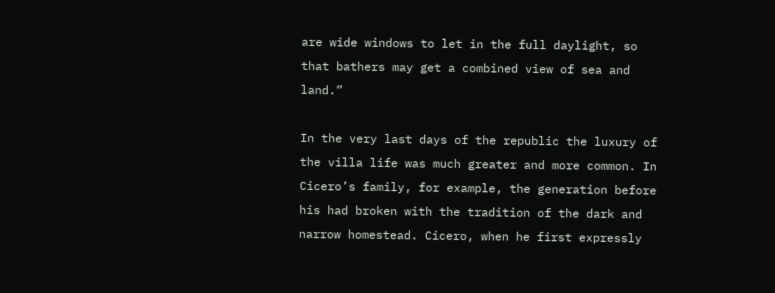are wide windows to let in the full daylight, so that bathers may get a combined view of sea and land.”

In the very last days of the republic the luxury of the villa life was much greater and more common. In Cicero’s family, for example, the generation before his had broken with the tradition of the dark and narrow homestead. Cicero, when he first expressly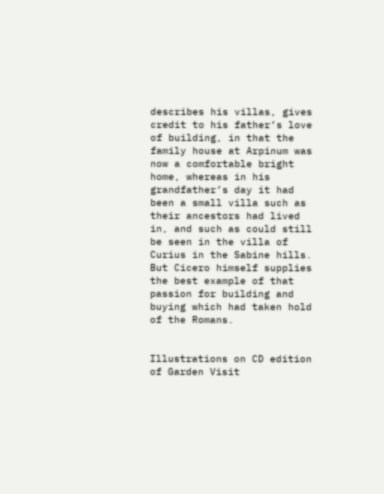describes his villas, gives credit to his father’s love of building, in that the family house at Arpinum was now a comfortable bright home, whereas in his grandfather’s day it had been a small villa such as their ancestors had lived in, and such as could still be seen in the villa of Curius in the Sabine hills. But Cicero himself supplies the best example of that passion for building and buying which had taken hold of the Romans.


Illustrations on CD edition of Garden Visit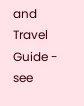and Travel Guide - see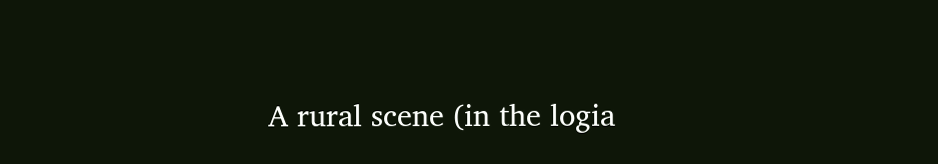A rural scene (in the logia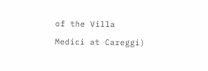of the Villa Medici at Careggi)